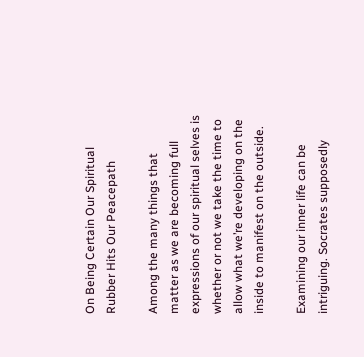On Being Certain Our Spiritual Rubber Hits Our Peacepath

Among the many things that matter as we are becoming full expressions of our spiritual selves is whether or not we take the time to allow what we’re developing on the inside to manifest on the outside.

Examining our inner life can be intriguing. Socrates supposedly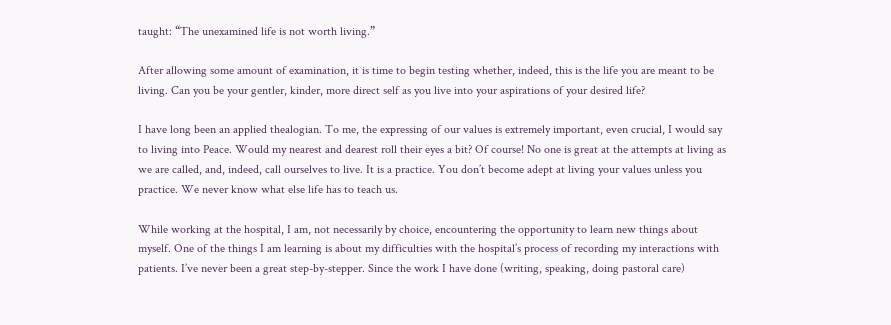taught: “The unexamined life is not worth living.”

After allowing some amount of examination, it is time to begin testing whether, indeed, this is the life you are meant to be living. Can you be your gentler, kinder, more direct self as you live into your aspirations of your desired life?

I have long been an applied thealogian. To me, the expressing of our values is extremely important, even crucial, I would say to living into Peace. Would my nearest and dearest roll their eyes a bit? Of course! No one is great at the attempts at living as we are called, and, indeed, call ourselves to live. It is a practice. You don’t become adept at living your values unless you practice. We never know what else life has to teach us.

While working at the hospital, I am, not necessarily by choice, encountering the opportunity to learn new things about myself. One of the things I am learning is about my difficulties with the hospital’s process of recording my interactions with patients. I’ve never been a great step-by-stepper. Since the work I have done (writing, speaking, doing pastoral care)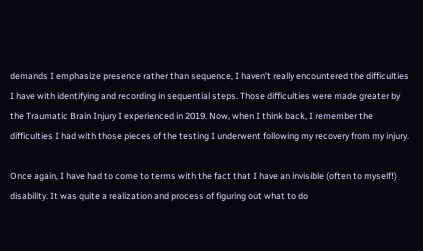demands I emphasize presence rather than sequence, I haven’t really encountered the difficulties I have with identifying and recording in sequential steps. Those difficulties were made greater by the Traumatic Brain Injury I experienced in 2019. Now, when I think back, I remember the difficulties I had with those pieces of the testing I underwent following my recovery from my injury.

Once again, I have had to come to terms with the fact that I have an invisible (often to myself!) disability. It was quite a realization and process of figuring out what to do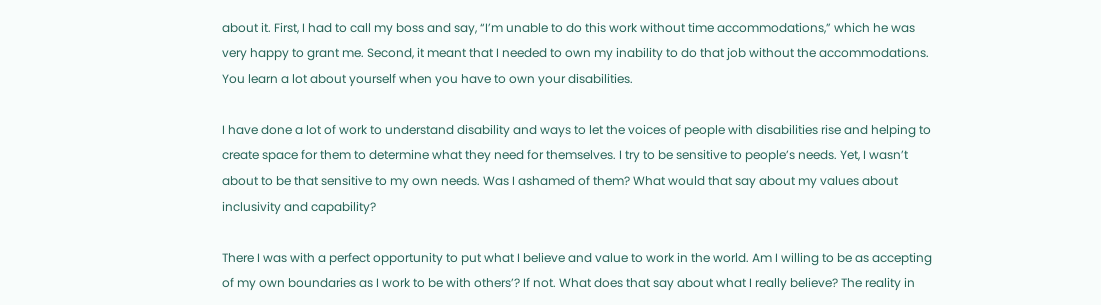about it. First, I had to call my boss and say, “I’m unable to do this work without time accommodations,” which he was very happy to grant me. Second, it meant that I needed to own my inability to do that job without the accommodations. You learn a lot about yourself when you have to own your disabilities.

I have done a lot of work to understand disability and ways to let the voices of people with disabilities rise and helping to create space for them to determine what they need for themselves. I try to be sensitive to people’s needs. Yet, I wasn’t about to be that sensitive to my own needs. Was I ashamed of them? What would that say about my values about inclusivity and capability?

There I was with a perfect opportunity to put what I believe and value to work in the world. Am I willing to be as accepting of my own boundaries as I work to be with others’? If not. What does that say about what I really believe? The reality in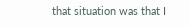that situation was that I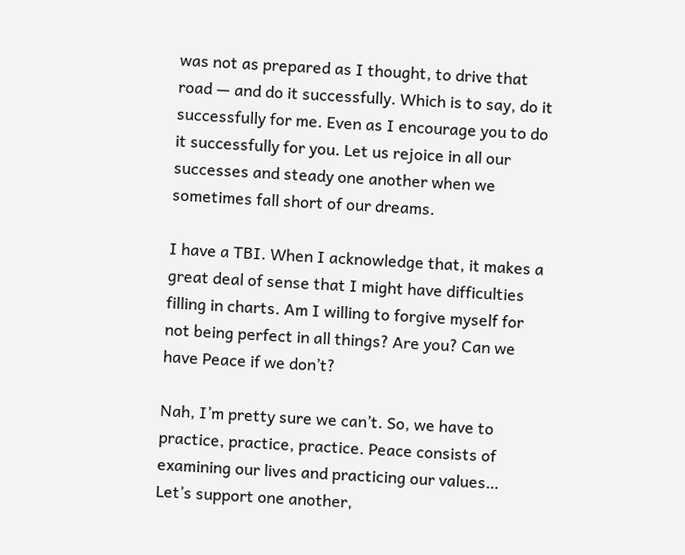was not as prepared as I thought, to drive that road — and do it successfully. Which is to say, do it successfully for me. Even as I encourage you to do it successfully for you. Let us rejoice in all our successes and steady one another when we sometimes fall short of our dreams.

I have a TBI. When I acknowledge that, it makes a great deal of sense that I might have difficulties filling in charts. Am I willing to forgive myself for not being perfect in all things? Are you? Can we have Peace if we don’t?

Nah, I’m pretty sure we can’t. So, we have to practice, practice, practice. Peace consists of examining our lives and practicing our values… Let’s support one another,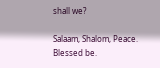shall we?

Salaam, Shalom, Peace. Blessed be.